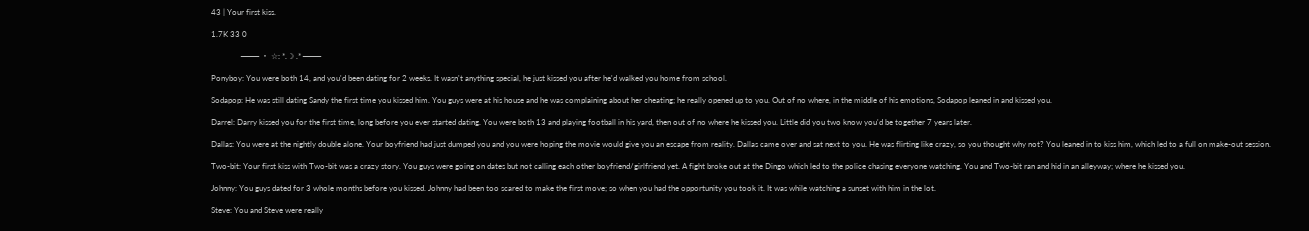43 | Your first kiss.

1.7K 33 0

               ─── ・ ☆: *.☽ .* ───

Ponyboy: You were both 14, and you'd been dating for 2 weeks. It wasn't anything special, he just kissed you after he'd walked you home from school.

Sodapop: He was still dating Sandy the first time you kissed him. You guys were at his house and he was complaining about her cheating; he really opened up to you. Out of no where, in the middle of his emotions, Sodapop leaned in and kissed you.

Darrel: Darry kissed you for the first time, long before you ever started dating. You were both 13 and playing football in his yard, then out of no where he kissed you. Little did you two know you'd be together 7 years later.

Dallas: You were at the nightly double alone. Your boyfriend had just dumped you and you were hoping the movie would give you an escape from reality. Dallas came over and sat next to you. He was flirting like crazy, so you thought why not? You leaned in to kiss him, which led to a full on make-out session.

Two-bit: Your first kiss with Two-bit was a crazy story. You guys were going on dates but not calling each other boyfriend/girlfriend yet. A fight broke out at the Dingo which led to the police chasing everyone watching. You and Two-bit ran and hid in an alleyway; where he kissed you.

Johnny: You guys dated for 3 whole months before you kissed. Johnny had been too scared to make the first move; so when you had the opportunity you took it. It was while watching a sunset with him in the lot.

Steve: You and Steve were really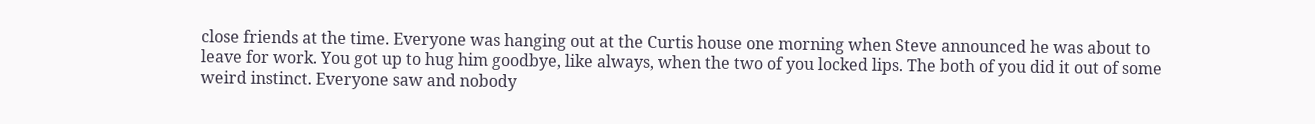close friends at the time. Everyone was hanging out at the Curtis house one morning when Steve announced he was about to leave for work. You got up to hug him goodbye, like always, when the two of you locked lips. The both of you did it out of some weird instinct. Everyone saw and nobody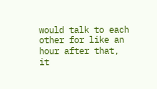would talk to each other for like an hour after that, it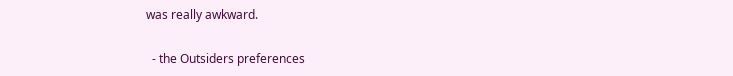was really awkward.

  - the Outsiders preferences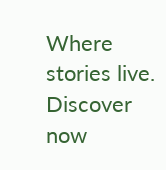Where stories live. Discover now